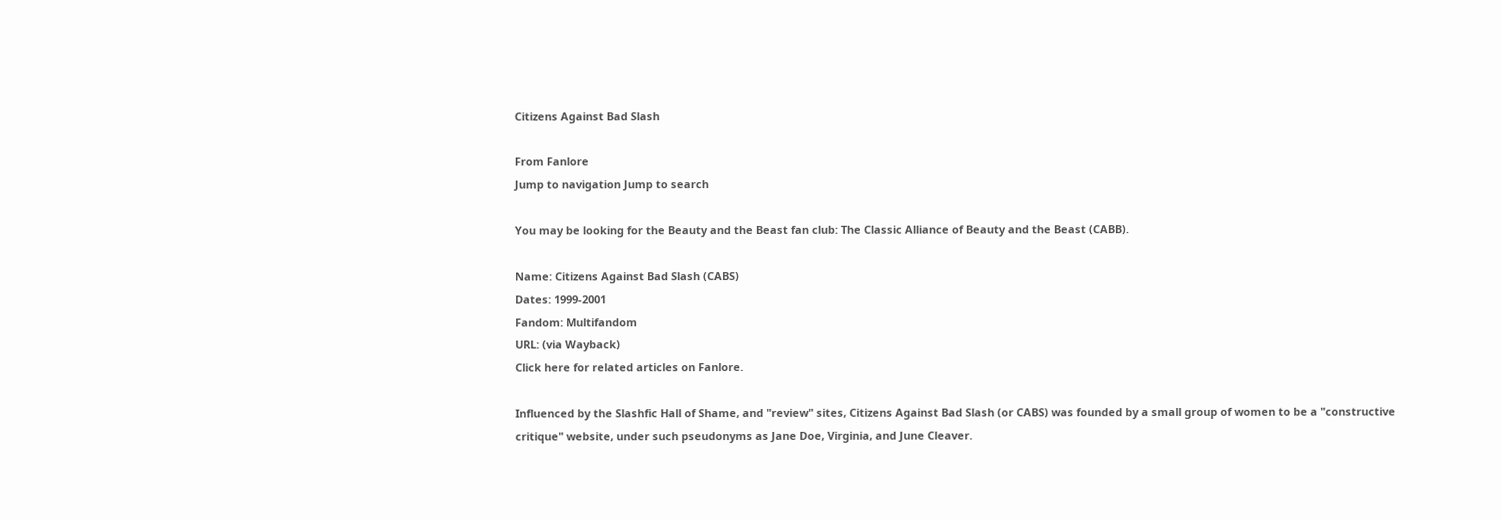Citizens Against Bad Slash

From Fanlore
Jump to navigation Jump to search

You may be looking for the Beauty and the Beast fan club: The Classic Alliance of Beauty and the Beast (CABB).

Name: Citizens Against Bad Slash (CABS)
Dates: 1999-2001
Fandom: Multifandom
URL: (via Wayback)
Click here for related articles on Fanlore.

Influenced by the Slashfic Hall of Shame, and "review" sites, Citizens Against Bad Slash (or CABS) was founded by a small group of women to be a "constructive critique" website, under such pseudonyms as Jane Doe, Virginia, and June Cleaver.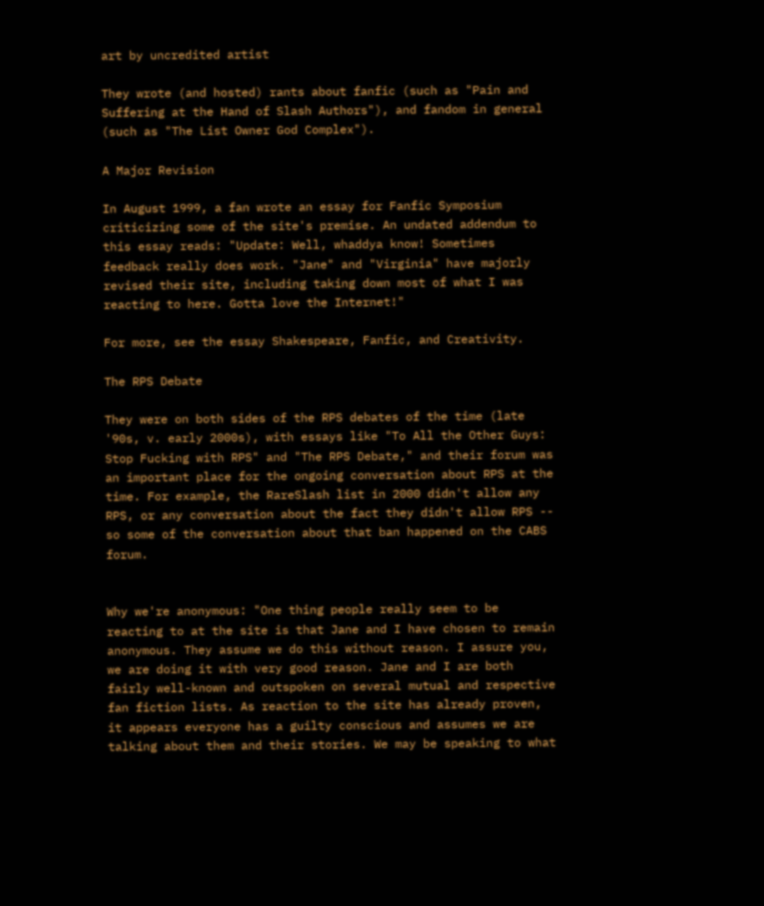art by uncredited artist

They wrote (and hosted) rants about fanfic (such as "Pain and Suffering at the Hand of Slash Authors"), and fandom in general (such as "The List Owner God Complex").

A Major Revision

In August 1999, a fan wrote an essay for Fanfic Symposium criticizing some of the site's premise. An undated addendum to this essay reads: "Update: Well, whaddya know! Sometimes feedback really does work. "Jane" and "Virginia" have majorly revised their site, including taking down most of what I was reacting to here. Gotta love the Internet!"

For more, see the essay Shakespeare, Fanfic, and Creativity.

The RPS Debate

They were on both sides of the RPS debates of the time (late '90s, v. early 2000s), with essays like "To All the Other Guys: Stop Fucking with RPS" and "The RPS Debate," and their forum was an important place for the ongoing conversation about RPS at the time. For example, the RareSlash list in 2000 didn't allow any RPS, or any conversation about the fact they didn't allow RPS -- so some of the conversation about that ban happened on the CABS forum.


Why we're anonymous: "One thing people really seem to be reacting to at the site is that Jane and I have chosen to remain anonymous. They assume we do this without reason. I assure you, we are doing it with very good reason. Jane and I are both fairly well-known and outspoken on several mutual and respective fan fiction lists. As reaction to the site has already proven, it appears everyone has a guilty conscious and assumes we are talking about them and their stories. We may be speaking to what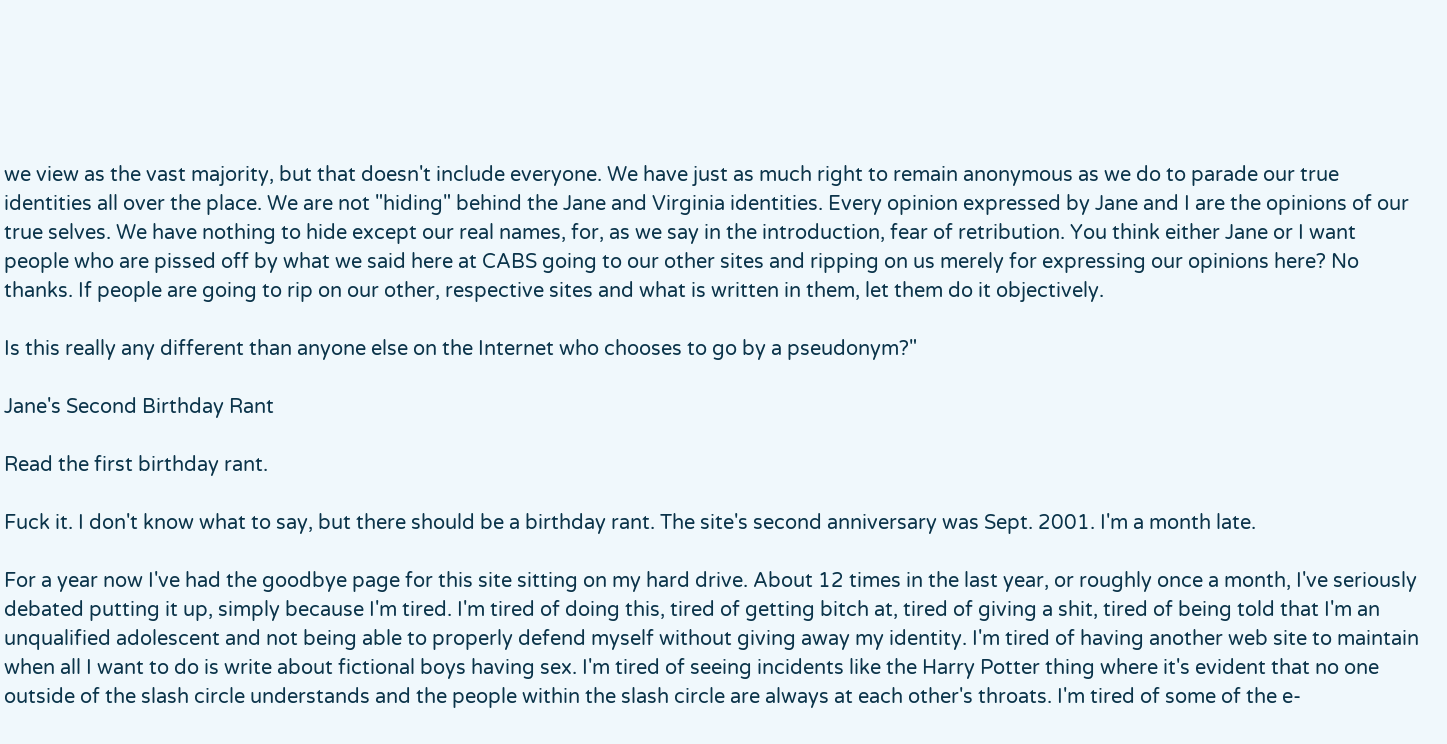we view as the vast majority, but that doesn't include everyone. We have just as much right to remain anonymous as we do to parade our true identities all over the place. We are not "hiding" behind the Jane and Virginia identities. Every opinion expressed by Jane and I are the opinions of our true selves. We have nothing to hide except our real names, for, as we say in the introduction, fear of retribution. You think either Jane or I want people who are pissed off by what we said here at CABS going to our other sites and ripping on us merely for expressing our opinions here? No thanks. If people are going to rip on our other, respective sites and what is written in them, let them do it objectively.

Is this really any different than anyone else on the Internet who chooses to go by a pseudonym?"

Jane's Second Birthday Rant

Read the first birthday rant.

Fuck it. I don't know what to say, but there should be a birthday rant. The site's second anniversary was Sept. 2001. I'm a month late.

For a year now I've had the goodbye page for this site sitting on my hard drive. About 12 times in the last year, or roughly once a month, I've seriously debated putting it up, simply because I'm tired. I'm tired of doing this, tired of getting bitch at, tired of giving a shit, tired of being told that I'm an unqualified adolescent and not being able to properly defend myself without giving away my identity. I'm tired of having another web site to maintain when all I want to do is write about fictional boys having sex. I'm tired of seeing incidents like the Harry Potter thing where it's evident that no one outside of the slash circle understands and the people within the slash circle are always at each other's throats. I'm tired of some of the e-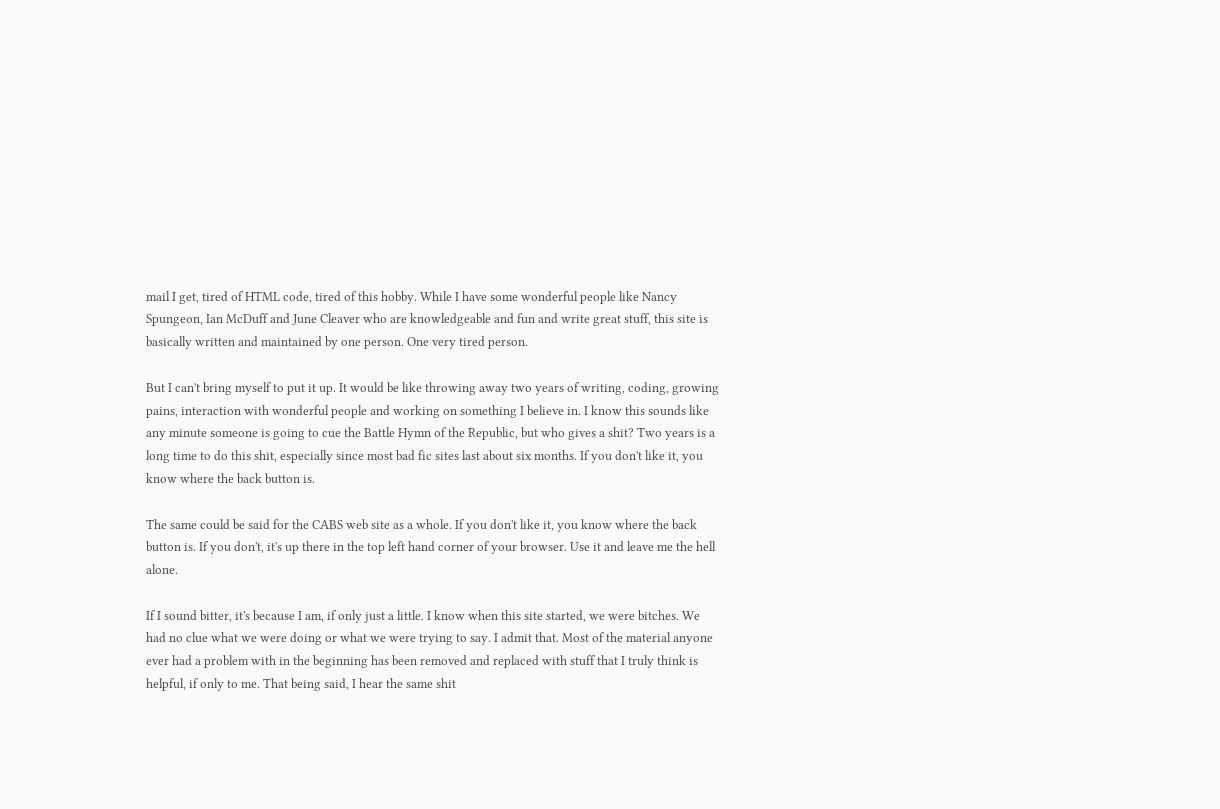mail I get, tired of HTML code, tired of this hobby. While I have some wonderful people like Nancy Spungeon, Ian McDuff and June Cleaver who are knowledgeable and fun and write great stuff, this site is basically written and maintained by one person. One very tired person.

But I can't bring myself to put it up. It would be like throwing away two years of writing, coding, growing pains, interaction with wonderful people and working on something I believe in. I know this sounds like any minute someone is going to cue the Battle Hymn of the Republic, but who gives a shit? Two years is a long time to do this shit, especially since most bad fic sites last about six months. If you don't like it, you know where the back button is.

The same could be said for the CABS web site as a whole. If you don't like it, you know where the back button is. If you don't, it's up there in the top left hand corner of your browser. Use it and leave me the hell alone.

If I sound bitter, it's because I am, if only just a little. I know when this site started, we were bitches. We had no clue what we were doing or what we were trying to say. I admit that. Most of the material anyone ever had a problem with in the beginning has been removed and replaced with stuff that I truly think is helpful, if only to me. That being said, I hear the same shit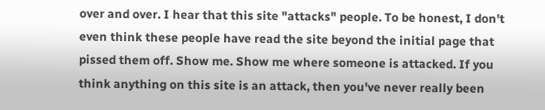over and over. I hear that this site "attacks" people. To be honest, I don't even think these people have read the site beyond the initial page that pissed them off. Show me. Show me where someone is attacked. If you think anything on this site is an attack, then you've never really been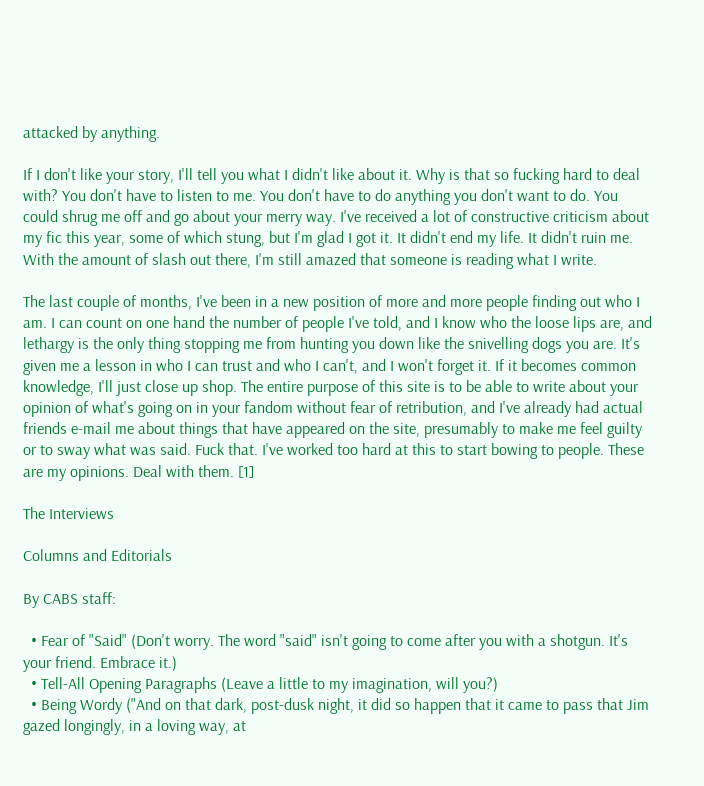attacked by anything.

If I don't like your story, I'll tell you what I didn't like about it. Why is that so fucking hard to deal with? You don't have to listen to me. You don't have to do anything you don't want to do. You could shrug me off and go about your merry way. I've received a lot of constructive criticism about my fic this year, some of which stung, but I'm glad I got it. It didn't end my life. It didn't ruin me. With the amount of slash out there, I'm still amazed that someone is reading what I write.

The last couple of months, I've been in a new position of more and more people finding out who I am. I can count on one hand the number of people I've told, and I know who the loose lips are, and lethargy is the only thing stopping me from hunting you down like the snivelling dogs you are. It's given me a lesson in who I can trust and who I can't, and I won't forget it. If it becomes common knowledge, I'll just close up shop. The entire purpose of this site is to be able to write about your opinion of what's going on in your fandom without fear of retribution, and I've already had actual friends e-mail me about things that have appeared on the site, presumably to make me feel guilty or to sway what was said. Fuck that. I've worked too hard at this to start bowing to people. These are my opinions. Deal with them. [1]

The Interviews

Columns and Editorials

By CABS staff:

  • Fear of "Said" (Don't worry. The word "said" isn't going to come after you with a shotgun. It's your friend. Embrace it.)
  • Tell-All Opening Paragraphs (Leave a little to my imagination, will you?)
  • Being Wordy ("And on that dark, post-dusk night, it did so happen that it came to pass that Jim gazed longingly, in a loving way, at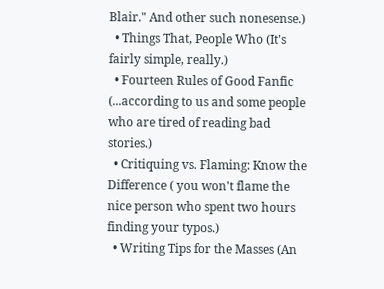Blair." And other such nonesense.)
  • Things That, People Who (It's fairly simple, really.)
  • Fourteen Rules of Good Fanfic (...according to us and some people who are tired of reading bad stories.)
  • Critiquing vs. Flaming: Know the Difference ( you won't flame the nice person who spent two hours finding your typos.)
  • Writing Tips for the Masses (An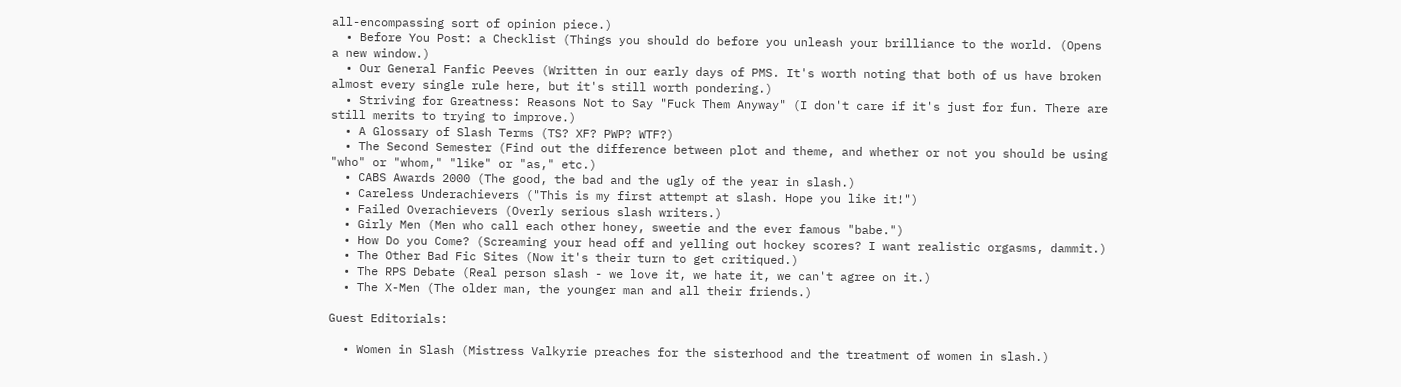all-encompassing sort of opinion piece.)
  • Before You Post: a Checklist (Things you should do before you unleash your brilliance to the world. (Opens a new window.)
  • Our General Fanfic Peeves (Written in our early days of PMS. It's worth noting that both of us have broken almost every single rule here, but it's still worth pondering.)
  • Striving for Greatness: Reasons Not to Say "Fuck Them Anyway" (I don't care if it's just for fun. There are still merits to trying to improve.)
  • A Glossary of Slash Terms (TS? XF? PWP? WTF?)
  • The Second Semester (Find out the difference between plot and theme, and whether or not you should be using "who" or "whom," "like" or "as," etc.)
  • CABS Awards 2000 (The good, the bad and the ugly of the year in slash.)
  • Careless Underachievers ("This is my first attempt at slash. Hope you like it!")
  • Failed Overachievers (Overly serious slash writers.)
  • Girly Men (Men who call each other honey, sweetie and the ever famous "babe.")
  • How Do you Come? (Screaming your head off and yelling out hockey scores? I want realistic orgasms, dammit.)
  • The Other Bad Fic Sites (Now it's their turn to get critiqued.)
  • The RPS Debate (Real person slash - we love it, we hate it, we can't agree on it.)
  • The X-Men (The older man, the younger man and all their friends.)

Guest Editorials:

  • Women in Slash (Mistress Valkyrie preaches for the sisterhood and the treatment of women in slash.)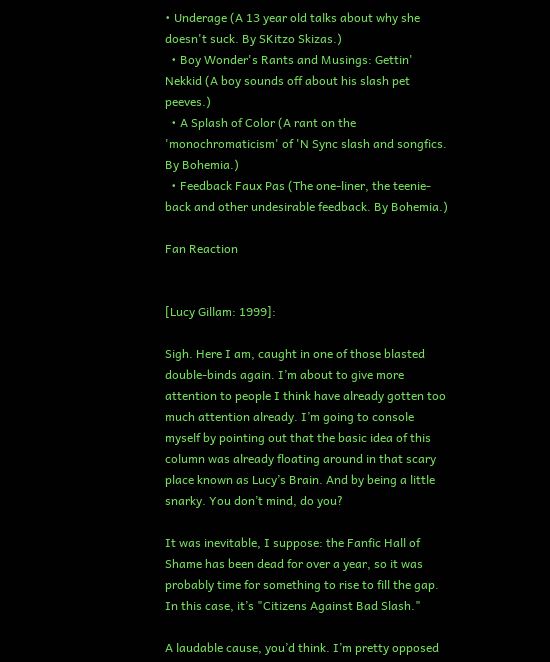• Underage (A 13 year old talks about why she doesn't suck. By SKitzo Skizas.)
  • Boy Wonder's Rants and Musings: Gettin' Nekkid (A boy sounds off about his slash pet peeves.)
  • A Splash of Color (A rant on the 'monochromaticism' of 'N Sync slash and songfics. By Bohemia.)
  • Feedback Faux Pas (The one-liner, the teenie-back and other undesirable feedback. By Bohemia.)

Fan Reaction


[Lucy Gillam: 1999]:

Sigh. Here I am, caught in one of those blasted double-binds again. I’m about to give more attention to people I think have already gotten too much attention already. I’m going to console myself by pointing out that the basic idea of this column was already floating around in that scary place known as Lucy’s Brain. And by being a little snarky. You don’t mind, do you?

It was inevitable, I suppose: the Fanfic Hall of Shame has been dead for over a year, so it was probably time for something to rise to fill the gap. In this case, it’s "Citizens Against Bad Slash."

A laudable cause, you’d think. I’m pretty opposed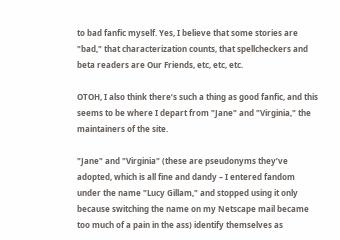to bad fanfic myself. Yes, I believe that some stories are "bad," that characterization counts, that spellcheckers and beta readers are Our Friends, etc, etc, etc.

OTOH, I also think there’s such a thing as good fanfic, and this seems to be where I depart from "Jane" and "Virginia," the maintainers of the site.

"Jane" and "Virginia" (these are pseudonyms they’ve adopted, which is all fine and dandy – I entered fandom under the name "Lucy Gillam," and stopped using it only because switching the name on my Netscape mail became too much of a pain in the ass) identify themselves as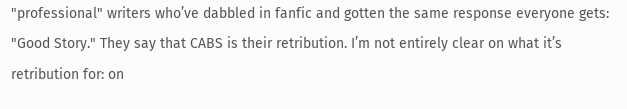"professional" writers who’ve dabbled in fanfic and gotten the same response everyone gets: "Good Story." They say that CABS is their retribution. I’m not entirely clear on what it’s retribution for: on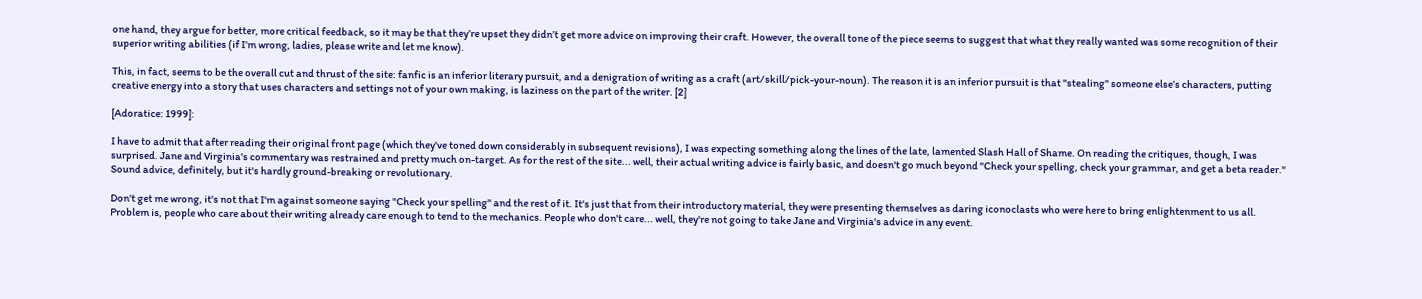one hand, they argue for better, more critical feedback, so it may be that they’re upset they didn’t get more advice on improving their craft. However, the overall tone of the piece seems to suggest that what they really wanted was some recognition of their superior writing abilities (if I’m wrong, ladies, please write and let me know).

This, in fact, seems to be the overall cut and thrust of the site: fanfic is an inferior literary pursuit, and a denigration of writing as a craft (art/skill/pick-your-noun). The reason it is an inferior pursuit is that "stealing" someone else’s characters, putting creative energy into a story that uses characters and settings not of your own making, is laziness on the part of the writer. [2]

[Adoratice: 1999]:

I have to admit that after reading their original front page (which they've toned down considerably in subsequent revisions), I was expecting something along the lines of the late, lamented Slash Hall of Shame. On reading the critiques, though, I was surprised. Jane and Virginia's commentary was restrained and pretty much on-target. As for the rest of the site... well, their actual writing advice is fairly basic, and doesn't go much beyond "Check your spelling, check your grammar, and get a beta reader." Sound advice, definitely, but it's hardly ground-breaking or revolutionary.

Don't get me wrong, it's not that I'm against someone saying "Check your spelling" and the rest of it. It's just that from their introductory material, they were presenting themselves as daring iconoclasts who were here to bring enlightenment to us all. Problem is, people who care about their writing already care enough to tend to the mechanics. People who don't care... well, they're not going to take Jane and Virginia's advice in any event.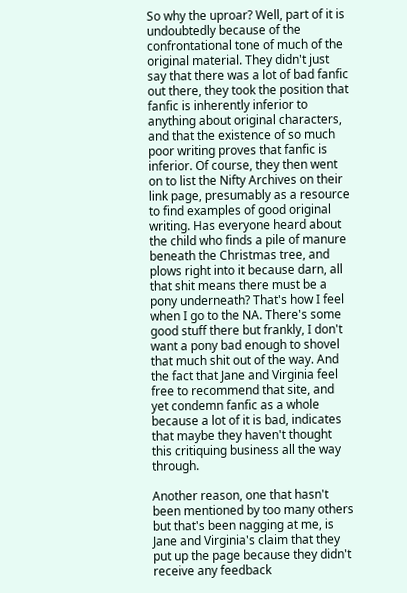So why the uproar? Well, part of it is undoubtedly because of the confrontational tone of much of the original material. They didn't just say that there was a lot of bad fanfic out there, they took the position that fanfic is inherently inferior to anything about original characters, and that the existence of so much poor writing proves that fanfic is inferior. Of course, they then went on to list the Nifty Archives on their link page, presumably as a resource to find examples of good original writing. Has everyone heard about the child who finds a pile of manure beneath the Christmas tree, and plows right into it because darn, all that shit means there must be a pony underneath? That's how I feel when I go to the NA. There's some good stuff there but frankly, I don't want a pony bad enough to shovel that much shit out of the way. And the fact that Jane and Virginia feel free to recommend that site, and yet condemn fanfic as a whole because a lot of it is bad, indicates that maybe they haven't thought this critiquing business all the way through.

Another reason, one that hasn't been mentioned by too many others but that's been nagging at me, is Jane and Virginia's claim that they put up the page because they didn't receive any feedback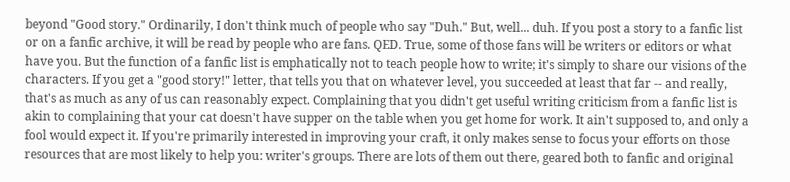beyond "Good story." Ordinarily, I don't think much of people who say "Duh." But, well... duh. If you post a story to a fanfic list or on a fanfic archive, it will be read by people who are fans. QED. True, some of those fans will be writers or editors or what have you. But the function of a fanfic list is emphatically not to teach people how to write; it's simply to share our visions of the characters. If you get a "good story!" letter, that tells you that on whatever level, you succeeded at least that far -- and really, that's as much as any of us can reasonably expect. Complaining that you didn't get useful writing criticism from a fanfic list is akin to complaining that your cat doesn't have supper on the table when you get home for work. It ain't supposed to, and only a fool would expect it. If you're primarily interested in improving your craft, it only makes sense to focus your efforts on those resources that are most likely to help you: writer's groups. There are lots of them out there, geared both to fanfic and original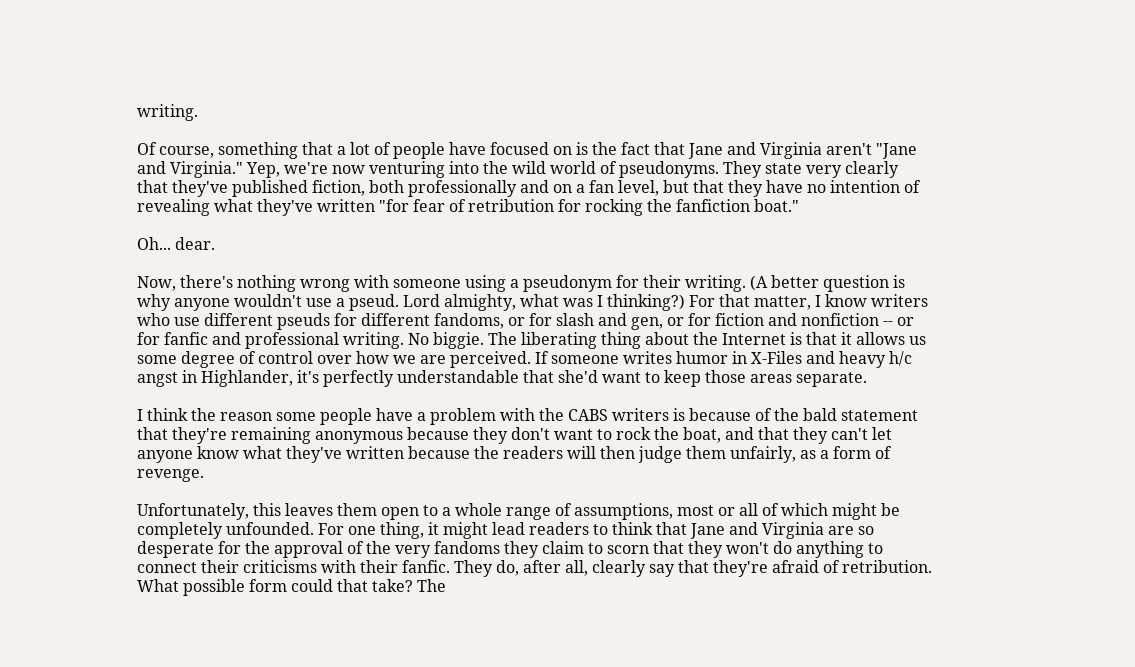writing.

Of course, something that a lot of people have focused on is the fact that Jane and Virginia aren't "Jane and Virginia." Yep, we're now venturing into the wild world of pseudonyms. They state very clearly that they've published fiction, both professionally and on a fan level, but that they have no intention of revealing what they've written "for fear of retribution for rocking the fanfiction boat."

Oh... dear.

Now, there's nothing wrong with someone using a pseudonym for their writing. (A better question is why anyone wouldn't use a pseud. Lord almighty, what was I thinking?) For that matter, I know writers who use different pseuds for different fandoms, or for slash and gen, or for fiction and nonfiction -- or for fanfic and professional writing. No biggie. The liberating thing about the Internet is that it allows us some degree of control over how we are perceived. If someone writes humor in X-Files and heavy h/c angst in Highlander, it's perfectly understandable that she'd want to keep those areas separate.

I think the reason some people have a problem with the CABS writers is because of the bald statement that they're remaining anonymous because they don't want to rock the boat, and that they can't let anyone know what they've written because the readers will then judge them unfairly, as a form of revenge.

Unfortunately, this leaves them open to a whole range of assumptions, most or all of which might be completely unfounded. For one thing, it might lead readers to think that Jane and Virginia are so desperate for the approval of the very fandoms they claim to scorn that they won't do anything to connect their criticisms with their fanfic. They do, after all, clearly say that they're afraid of retribution. What possible form could that take? The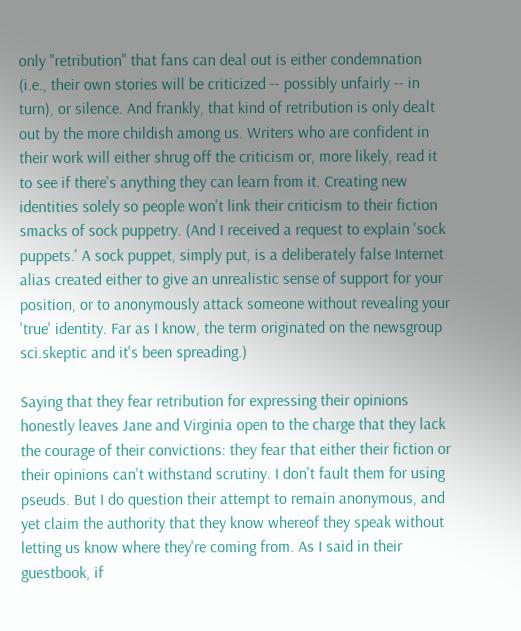only "retribution" that fans can deal out is either condemnation (i.e., their own stories will be criticized -- possibly unfairly -- in turn), or silence. And frankly, that kind of retribution is only dealt out by the more childish among us. Writers who are confident in their work will either shrug off the criticism or, more likely, read it to see if there's anything they can learn from it. Creating new identities solely so people won't link their criticism to their fiction smacks of sock puppetry. (And I received a request to explain 'sock puppets.' A sock puppet, simply put, is a deliberately false Internet alias created either to give an unrealistic sense of support for your position, or to anonymously attack someone without revealing your 'true' identity. Far as I know, the term originated on the newsgroup sci.skeptic and it's been spreading.)

Saying that they fear retribution for expressing their opinions honestly leaves Jane and Virginia open to the charge that they lack the courage of their convictions: they fear that either their fiction or their opinions can't withstand scrutiny. I don't fault them for using pseuds. But I do question their attempt to remain anonymous, and yet claim the authority that they know whereof they speak without letting us know where they're coming from. As I said in their guestbook, if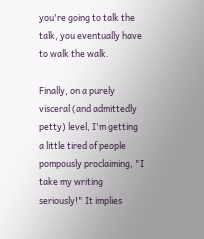you're going to talk the talk, you eventually have to walk the walk.

Finally, on a purely visceral (and admittedly petty) level, I'm getting a little tired of people pompously proclaiming, "I take my writing seriously!" It implies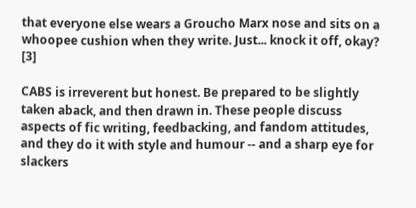that everyone else wears a Groucho Marx nose and sits on a whoopee cushion when they write. Just... knock it off, okay? [3]

CABS is irreverent but honest. Be prepared to be slightly taken aback, and then drawn in. These people discuss aspects of fic writing, feedbacking, and fandom attitudes, and they do it with style and humour -- and a sharp eye for slackers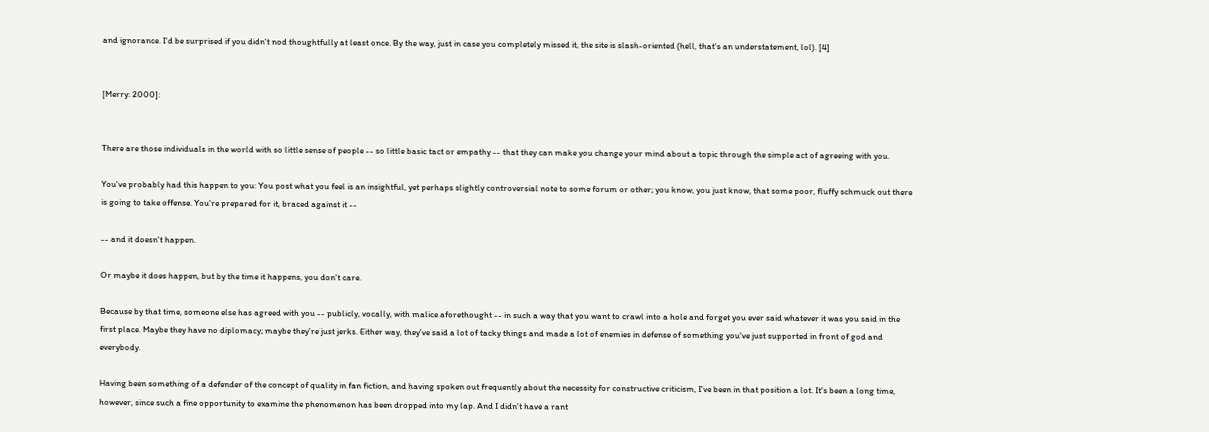and ignorance. I'd be surprised if you didn't nod thoughtfully at least once. By the way, just in case you completely missed it, the site is slash-oriented (hell, that's an understatement, lol). [4]


[Merry: 2000]:


There are those individuals in the world with so little sense of people -- so little basic tact or empathy -- that they can make you change your mind about a topic through the simple act of agreeing with you.

You've probably had this happen to you: You post what you feel is an insightful, yet perhaps slightly controversial note to some forum or other; you know, you just know, that some poor, fluffy schmuck out there is going to take offense. You're prepared for it, braced against it --

-- and it doesn't happen.

Or maybe it does happen, but by the time it happens, you don't care.

Because by that time, someone else has agreed with you -- publicly, vocally, with malice aforethought -- in such a way that you want to crawl into a hole and forget you ever said whatever it was you said in the first place. Maybe they have no diplomacy; maybe they're just jerks. Either way, they've said a lot of tacky things and made a lot of enemies in defense of something you've just supported in front of god and everybody.

Having been something of a defender of the concept of quality in fan fiction, and having spoken out frequently about the necessity for constructive criticism, I've been in that position a lot. It's been a long time, however, since such a fine opportunity to examine the phenomenon has been dropped into my lap. And I didn't have a rant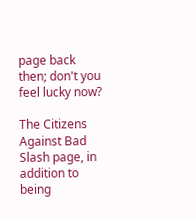page back then; don't you feel lucky now?

The Citizens Against Bad Slash page, in addition to being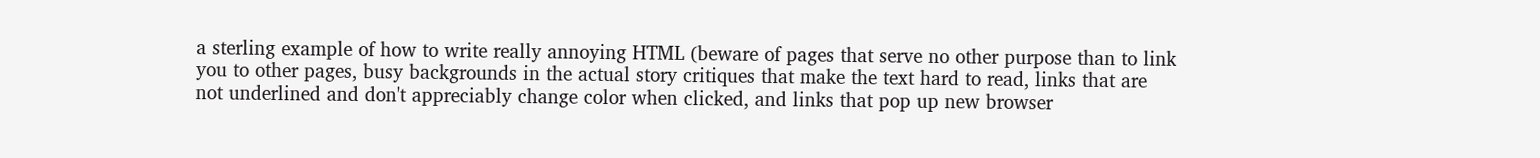a sterling example of how to write really annoying HTML (beware of pages that serve no other purpose than to link you to other pages, busy backgrounds in the actual story critiques that make the text hard to read, links that are not underlined and don't appreciably change color when clicked, and links that pop up new browser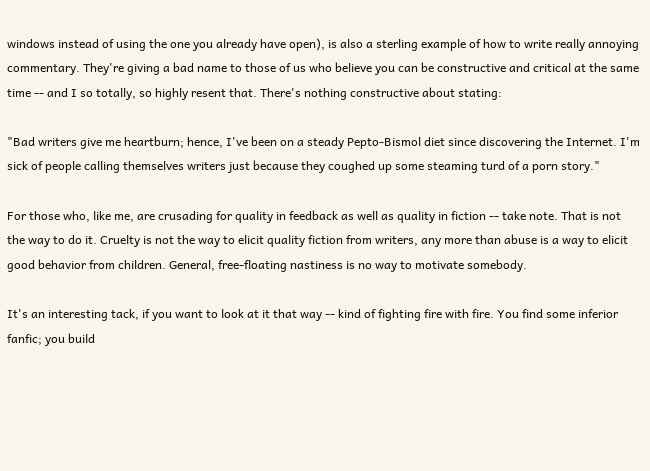windows instead of using the one you already have open), is also a sterling example of how to write really annoying commentary. They're giving a bad name to those of us who believe you can be constructive and critical at the same time -- and I so totally, so highly resent that. There's nothing constructive about stating:

"Bad writers give me heartburn; hence, I've been on a steady Pepto-Bismol diet since discovering the Internet. I'm sick of people calling themselves writers just because they coughed up some steaming turd of a porn story."

For those who, like me, are crusading for quality in feedback as well as quality in fiction -- take note. That is not the way to do it. Cruelty is not the way to elicit quality fiction from writers, any more than abuse is a way to elicit good behavior from children. General, free-floating nastiness is no way to motivate somebody.

It's an interesting tack, if you want to look at it that way -- kind of fighting fire with fire. You find some inferior fanfic; you build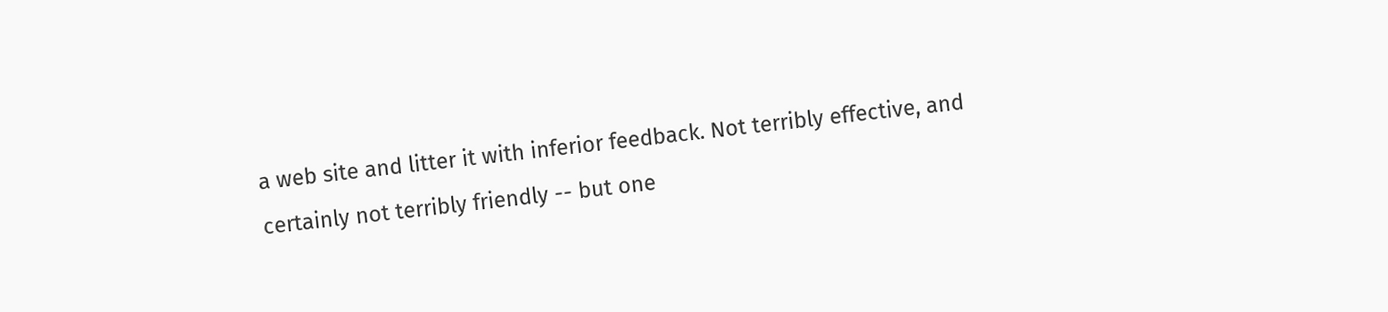a web site and litter it with inferior feedback. Not terribly effective, and certainly not terribly friendly -- but one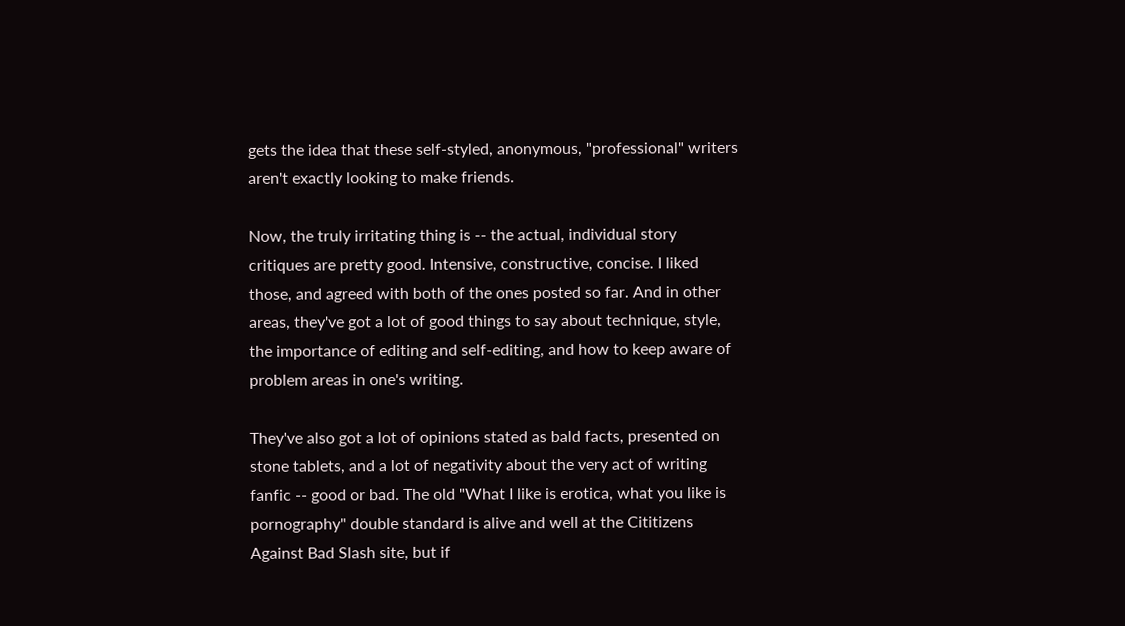gets the idea that these self-styled, anonymous, "professional" writers aren't exactly looking to make friends.

Now, the truly irritating thing is -- the actual, individual story critiques are pretty good. Intensive, constructive, concise. I liked those, and agreed with both of the ones posted so far. And in other areas, they've got a lot of good things to say about technique, style, the importance of editing and self-editing, and how to keep aware of problem areas in one's writing.

They've also got a lot of opinions stated as bald facts, presented on stone tablets, and a lot of negativity about the very act of writing fanfic -- good or bad. The old "What I like is erotica, what you like is pornography" double standard is alive and well at the Cititizens Against Bad Slash site, but if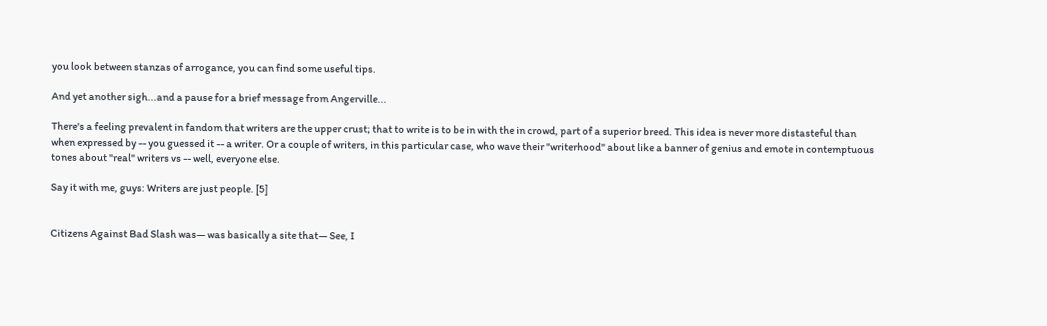you look between stanzas of arrogance, you can find some useful tips.

And yet another sigh...and a pause for a brief message from Angerville...

There's a feeling prevalent in fandom that writers are the upper crust; that to write is to be in with the in crowd, part of a superior breed. This idea is never more distasteful than when expressed by -- you guessed it -- a writer. Or a couple of writers, in this particular case, who wave their "writerhood" about like a banner of genius and emote in contemptuous tones about "real" writers vs -- well, everyone else.

Say it with me, guys: Writers are just people. [5]


Citizens Against Bad Slash was— was basically a site that— See, I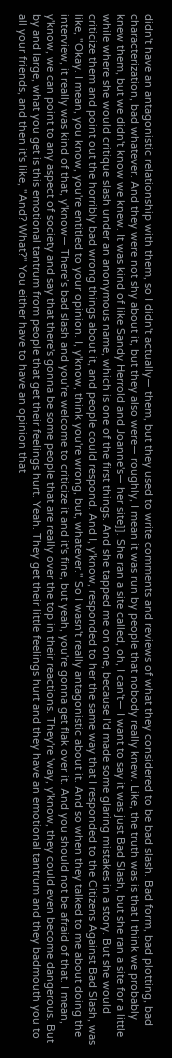didn't have an antagonistic relationship with them, so I didn't actually— them, but they used to write comments and reviews of what they considered to be bad slash. Bad form, bad plotting, bad characterization, bad whatever. And they were not shy about it, but they also were— roughly, I mean it was run by people that nobody really knew. Like, the truth was is that I think we probably knew them, but we didn't know we knew. It was kind of like Sandy Herrold and Joanne's— her site]]. She ran a site called, oh, I can't— I want to say it was just Bad Slash, but she ran a site for a little while where she would critique slash under an anonymous name, which is one of the first things. And she tapped me on one, because I'd made some glaring mistakes in a story. But she would criticize them and point out the horribly bad wrong things about it, and people could respond. And I, y'know, responded to her the same way that I responded to the Citizens Against Bad Slash, was like, "Okay. I mean, you know, you're entitled to your opinion. I, y'know, think you're wrong, but, whatever." So I wasn't really antagonistic about it. And so when they talked to me about doing the interview, it really was kind of that, y'know— There’s bad slash and you're welcome to criticize it and it's fine, but yeah, you're gonna get flak over it. And you should not be afraid of that. I mean, y'know, we can point to any aspect of society and say that there's gonna be some people that are really over the top in their reactions. They're 'way, y'know, they could even become dangerous. But by and large, what you get is this emotional tantrum from people that get their feelings hurt. Yeah. They get their little feelings hurt and they have an emotional tantrum and they badmouth you to all your friends, and then it's like, "And? What?" You either have to have an opinion that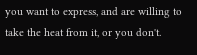you want to express, and are willing to take the heat from it, or you don't.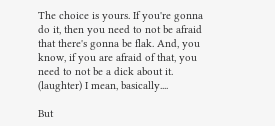The choice is yours. If you're gonna do it, then you need to not be afraid that there's gonna be flak. And, you know, if you are afraid of that, you need to not be a dick about it. (laughter) I mean, basically....

But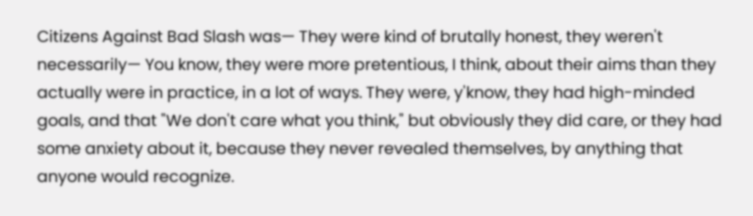Citizens Against Bad Slash was— They were kind of brutally honest, they weren't necessarily— You know, they were more pretentious, I think, about their aims than they actually were in practice, in a lot of ways. They were, y'know, they had high-minded goals, and that "We don't care what you think," but obviously they did care, or they had some anxiety about it, because they never revealed themselves, by anything that anyone would recognize.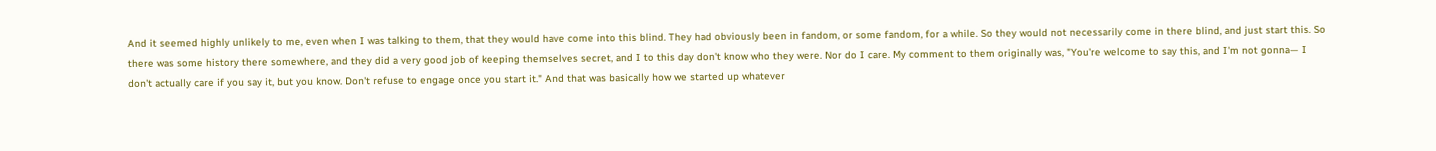And it seemed highly unlikely to me, even when I was talking to them, that they would have come into this blind. They had obviously been in fandom, or some fandom, for a while. So they would not necessarily come in there blind, and just start this. So there was some history there somewhere, and they did a very good job of keeping themselves secret, and I to this day don't know who they were. Nor do I care. My comment to them originally was, "You're welcome to say this, and I'm not gonna— I don't actually care if you say it, but you know. Don't refuse to engage once you start it." And that was basically how we started up whatever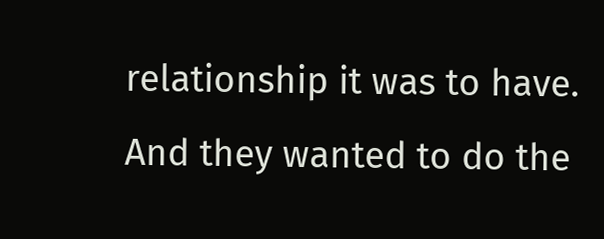relationship it was to have. And they wanted to do the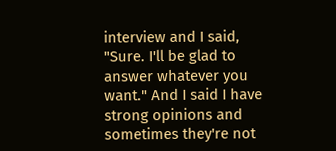interview and I said, "Sure. I'll be glad to answer whatever you want." And I said I have strong opinions and sometimes they're not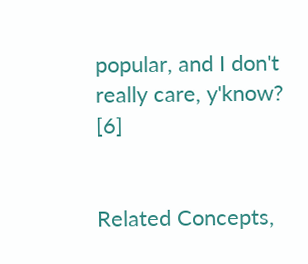popular, and I don't really care, y'know? [6]


Related Concepts,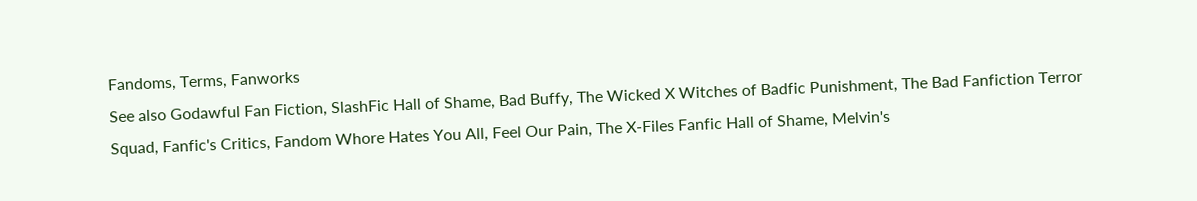Fandoms, Terms, Fanworks
See also Godawful Fan Fiction, SlashFic Hall of Shame, Bad Buffy, The Wicked X Witches of Badfic Punishment, The Bad Fanfiction Terror Squad, Fanfic's Critics, Fandom Whore Hates You All, Feel Our Pain, The X-Files Fanfic Hall of Shame, Melvin's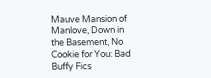Mauve Mansion of Manlove, Down in the Basement, No Cookie for You: Bad Buffy Fics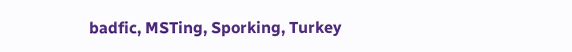badfic, MSTing, Sporking, Turkey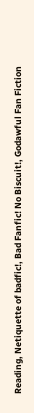Reading, Netiquette of badfic!, Bad Fanfic! No Biscuit!, Godawful Fan Fiction